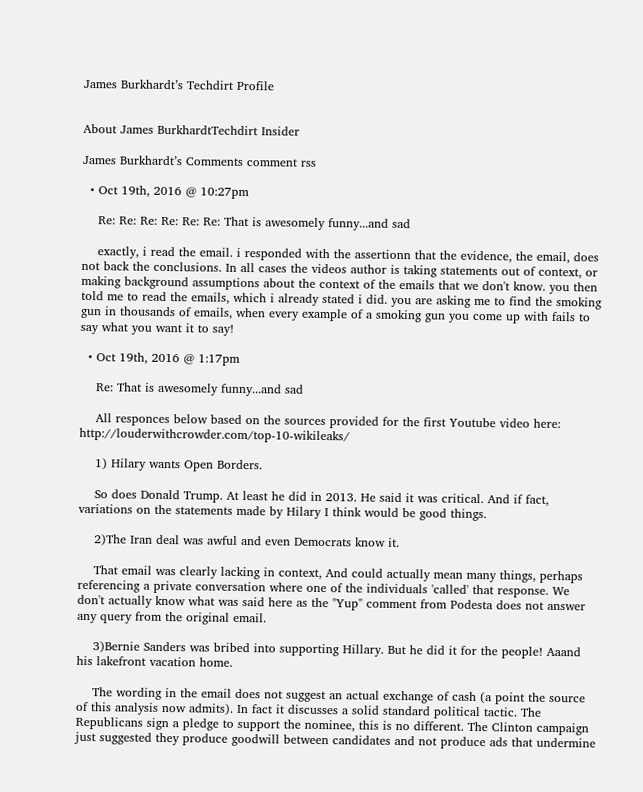James Burkhardt’s Techdirt Profile


About James BurkhardtTechdirt Insider

James Burkhardt’s Comments comment rss

  • Oct 19th, 2016 @ 10:27pm

    Re: Re: Re: Re: Re: Re: That is awesomely funny...and sad

    exactly, i read the email. i responded with the assertionn that the evidence, the email, does not back the conclusions. In all cases the videos author is taking statements out of context, or making background assumptions about the context of the emails that we don't know. you then told me to read the emails, which i already stated i did. you are asking me to find the smoking gun in thousands of emails, when every example of a smoking gun you come up with fails to say what you want it to say!

  • Oct 19th, 2016 @ 1:17pm

    Re: That is awesomely funny...and sad

    All responces below based on the sources provided for the first Youtube video here: http://louderwithcrowder.com/top-10-wikileaks/

    1) Hilary wants Open Borders.

    So does Donald Trump. At least he did in 2013. He said it was critical. And if fact, variations on the statements made by Hilary I think would be good things.

    2)The Iran deal was awful and even Democrats know it.

    That email was clearly lacking in context, And could actually mean many things, perhaps referencing a private conversation where one of the individuals 'called' that response. We don't actually know what was said here as the "Yup" comment from Podesta does not answer any query from the original email.

    3)Bernie Sanders was bribed into supporting Hillary. But he did it for the people! Aaand his lakefront vacation home.

    The wording in the email does not suggest an actual exchange of cash (a point the source of this analysis now admits). In fact it discusses a solid standard political tactic. The Republicans sign a pledge to support the nominee, this is no different. The Clinton campaign just suggested they produce goodwill between candidates and not produce ads that undermine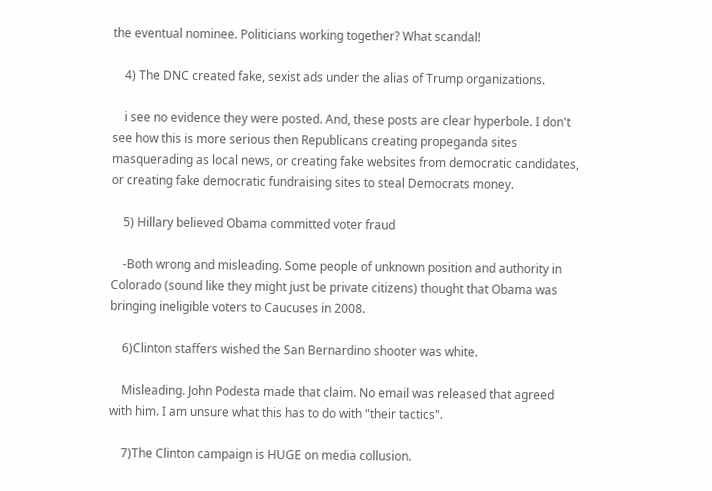the eventual nominee. Politicians working together? What scandal!

    4) The DNC created fake, sexist ads under the alias of Trump organizations.

    i see no evidence they were posted. And, these posts are clear hyperbole. I don't see how this is more serious then Republicans creating propeganda sites masquerading as local news, or creating fake websites from democratic candidates, or creating fake democratic fundraising sites to steal Democrats money.

    5) Hillary believed Obama committed voter fraud

    -Both wrong and misleading. Some people of unknown position and authority in Colorado (sound like they might just be private citizens) thought that Obama was bringing ineligible voters to Caucuses in 2008.

    6)Clinton staffers wished the San Bernardino shooter was white.

    Misleading. John Podesta made that claim. No email was released that agreed with him. I am unsure what this has to do with "their tactics".

    7)The Clinton campaign is HUGE on media collusion.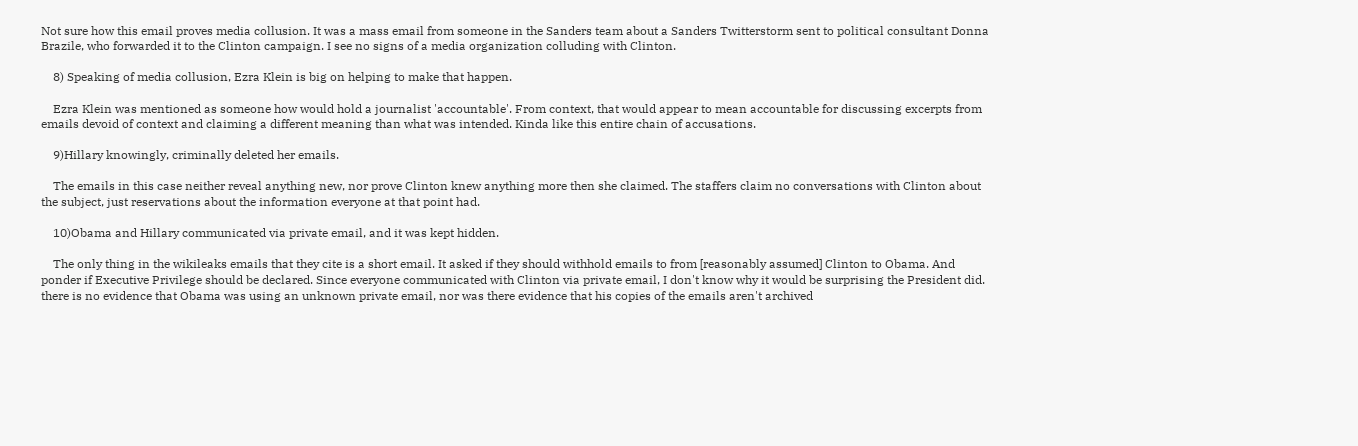Not sure how this email proves media collusion. It was a mass email from someone in the Sanders team about a Sanders Twitterstorm sent to political consultant Donna Brazile, who forwarded it to the Clinton campaign. I see no signs of a media organization colluding with Clinton.

    8) Speaking of media collusion, Ezra Klein is big on helping to make that happen.

    Ezra Klein was mentioned as someone how would hold a journalist 'accountable'. From context, that would appear to mean accountable for discussing excerpts from emails devoid of context and claiming a different meaning than what was intended. Kinda like this entire chain of accusations.

    9)Hillary knowingly, criminally deleted her emails.

    The emails in this case neither reveal anything new, nor prove Clinton knew anything more then she claimed. The staffers claim no conversations with Clinton about the subject, just reservations about the information everyone at that point had.

    10)Obama and Hillary communicated via private email, and it was kept hidden.

    The only thing in the wikileaks emails that they cite is a short email. It asked if they should withhold emails to from [reasonably assumed] Clinton to Obama. And ponder if Executive Privilege should be declared. Since everyone communicated with Clinton via private email, I don't know why it would be surprising the President did. there is no evidence that Obama was using an unknown private email, nor was there evidence that his copies of the emails aren't archived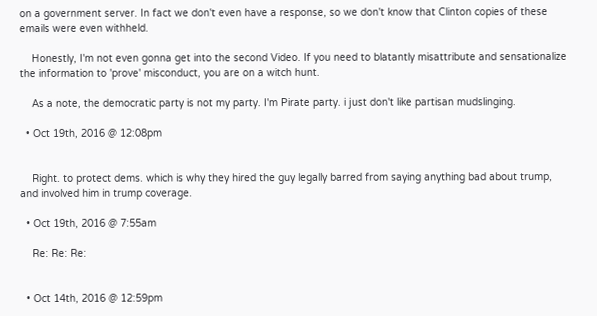on a government server. In fact we don't even have a response, so we don't know that Clinton copies of these emails were even withheld.

    Honestly, I'm not even gonna get into the second Video. If you need to blatantly misattribute and sensationalize the information to 'prove' misconduct, you are on a witch hunt.

    As a note, the democratic party is not my party. I'm Pirate party. i just don't like partisan mudslinging.

  • Oct 19th, 2016 @ 12:08pm


    Right. to protect dems. which is why they hired the guy legally barred from saying anything bad about trump, and involved him in trump coverage.

  • Oct 19th, 2016 @ 7:55am

    Re: Re: Re:


  • Oct 14th, 2016 @ 12:59pm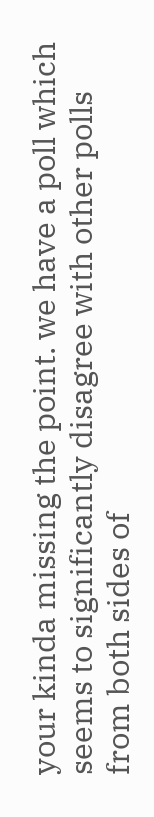your kinda missing the point. we have a poll which seems to significantly disagree with other polls from both sides of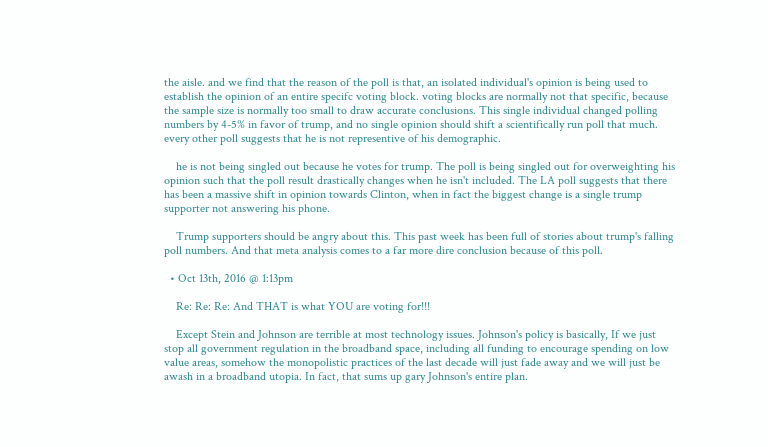the aisle. and we find that the reason of the poll is that, an isolated individual's opinion is being used to establish the opinion of an entire specifc voting block. voting blocks are normally not that specific, because the sample size is normally too small to draw accurate conclusions. This single individual changed polling numbers by 4-5% in favor of trump, and no single opinion should shift a scientifically run poll that much. every other poll suggests that he is not representive of his demographic.

    he is not being singled out because he votes for trump. The poll is being singled out for overweighting his opinion such that the poll result drastically changes when he isn't included. The LA poll suggests that there has been a massive shift in opinion towards Clinton, when in fact the biggest change is a single trump supporter not answering his phone.

    Trump supporters should be angry about this. This past week has been full of stories about trump's falling poll numbers. And that meta analysis comes to a far more dire conclusion because of this poll.

  • Oct 13th, 2016 @ 1:13pm

    Re: Re: Re: And THAT is what YOU are voting for!!!

    Except Stein and Johnson are terrible at most technology issues. Johnson's policy is basically, If we just stop all government regulation in the broadband space, including all funding to encourage spending on low value areas, somehow the monopolistic practices of the last decade will just fade away and we will just be awash in a broadband utopia. In fact, that sums up gary Johnson's entire plan.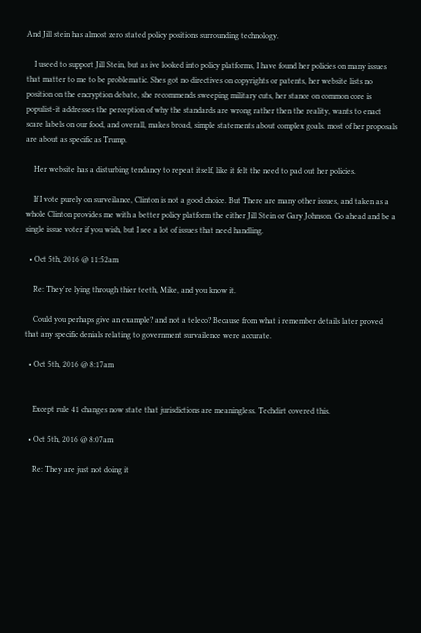And Jill stein has almost zero stated policy positions surrounding technology.

    I useed to support Jill Stein, but as ive looked into policy platforms, I have found her policies on many issues that matter to me to be problematic. Shes got no directives on copyrights or patents, her website lists no position on the encryption debate, she recommends sweeping military cuts, her stance on common core is populist-it addresses the perception of why the standards are wrong rather then the reality, wants to enact scare labels on our food, and overall, makes broad, simple statements about complex goals. most of her proposals are about as specific as Trump.

    Her website has a disturbing tendancy to repeat itself, like it felt the need to pad out her policies.

    If I vote purely on surveilance, Clinton is not a good choice. But There are many other issues, and taken as a whole Clinton provides me with a better policy platform the either Jill Stein or Gary Johnson. Go ahead and be a single issue voter if you wish, but I see a lot of issues that need handling.

  • Oct 5th, 2016 @ 11:52am

    Re: They're lying through thier teeth, Mike, and you know it.

    Could you perhaps give an example? and not a teleco? Because from what i remember details later proved that any specific denials relating to government survailence were accurate.

  • Oct 5th, 2016 @ 8:17am


    Except rule 41 changes now state that jurisdictions are meaningless. Techdirt covered this.

  • Oct 5th, 2016 @ 8:07am

    Re: They are just not doing it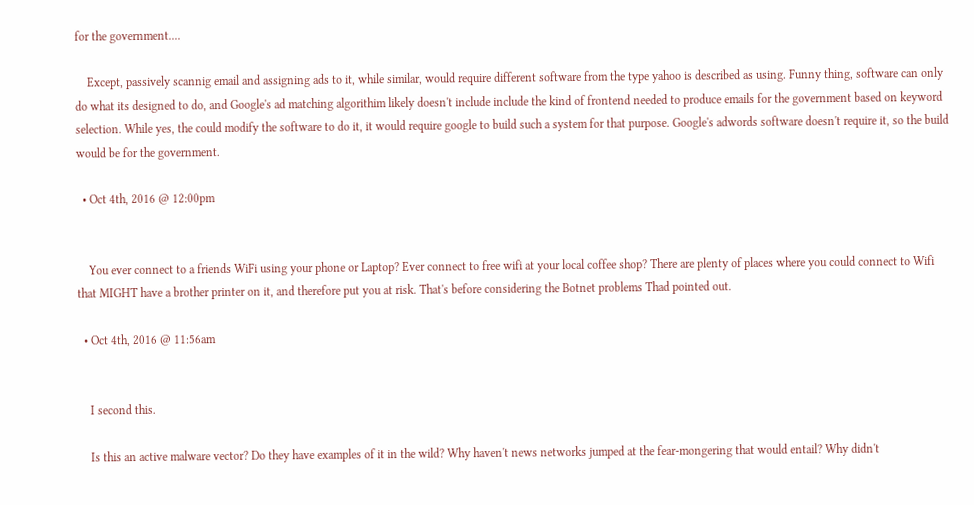for the government....

    Except, passively scannig email and assigning ads to it, while similar, would require different software from the type yahoo is described as using. Funny thing, software can only do what its designed to do, and Google's ad matching algorithim likely doesn't include include the kind of frontend needed to produce emails for the government based on keyword selection. While yes, the could modify the software to do it, it would require google to build such a system for that purpose. Google's adwords software doesn't require it, so the build would be for the government.

  • Oct 4th, 2016 @ 12:00pm


    You ever connect to a friends WiFi using your phone or Laptop? Ever connect to free wifi at your local coffee shop? There are plenty of places where you could connect to Wifi that MIGHT have a brother printer on it, and therefore put you at risk. That's before considering the Botnet problems Thad pointed out.

  • Oct 4th, 2016 @ 11:56am


    I second this.

    Is this an active malware vector? Do they have examples of it in the wild? Why haven't news networks jumped at the fear-mongering that would entail? Why didn't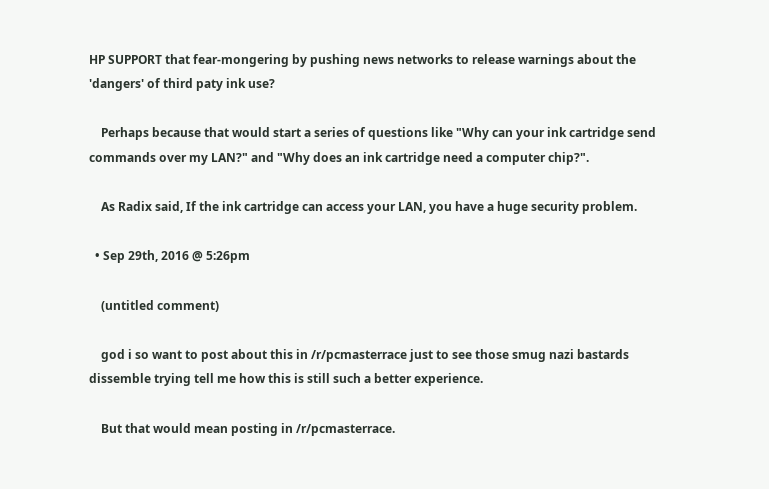HP SUPPORT that fear-mongering by pushing news networks to release warnings about the 'dangers' of third paty ink use?

    Perhaps because that would start a series of questions like "Why can your ink cartridge send commands over my LAN?" and "Why does an ink cartridge need a computer chip?".

    As Radix said, If the ink cartridge can access your LAN, you have a huge security problem.

  • Sep 29th, 2016 @ 5:26pm

    (untitled comment)

    god i so want to post about this in /r/pcmasterrace just to see those smug nazi bastards dissemble trying tell me how this is still such a better experience.

    But that would mean posting in /r/pcmasterrace.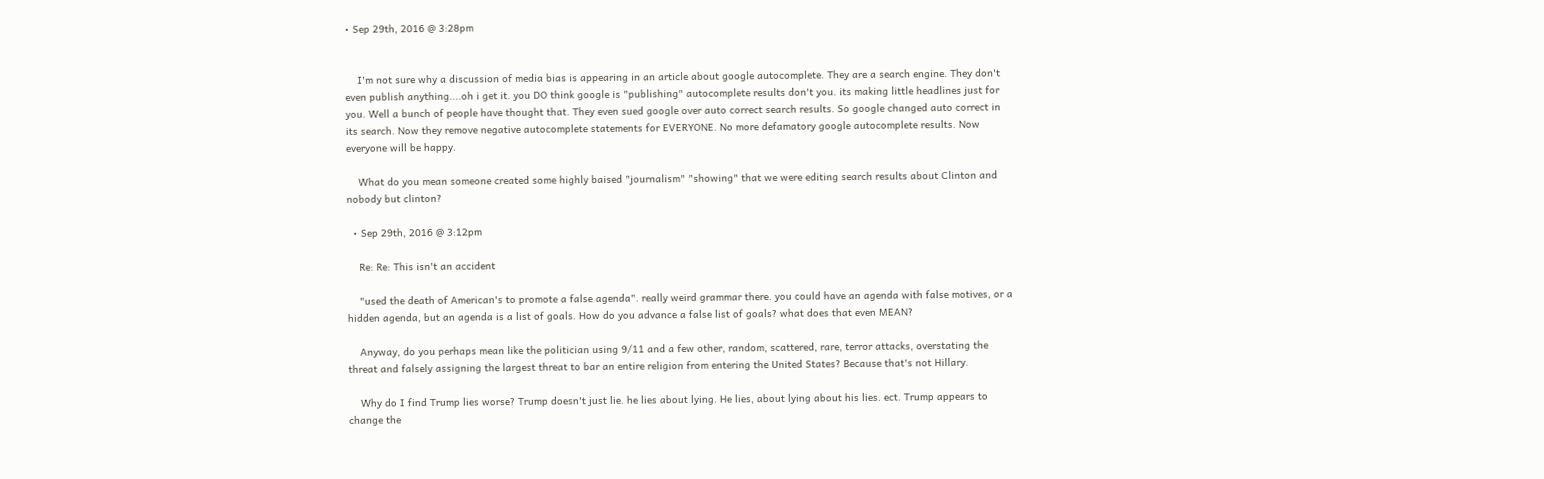• Sep 29th, 2016 @ 3:28pm


    I'm not sure why a discussion of media bias is appearing in an article about google autocomplete. They are a search engine. They don't even publish anything....oh i get it. you DO think google is "publishing" autocomplete results don't you. its making little headlines just for you. Well a bunch of people have thought that. They even sued google over auto correct search results. So google changed auto correct in its search. Now they remove negative autocomplete statements for EVERYONE. No more defamatory google autocomplete results. Now everyone will be happy.

    What do you mean someone created some highly baised "journalism" "showing" that we were editing search results about Clinton and nobody but clinton?

  • Sep 29th, 2016 @ 3:12pm

    Re: Re: This isn't an accident

    "used the death of American's to promote a false agenda". really weird grammar there. you could have an agenda with false motives, or a hidden agenda, but an agenda is a list of goals. How do you advance a false list of goals? what does that even MEAN?

    Anyway, do you perhaps mean like the politician using 9/11 and a few other, random, scattered, rare, terror attacks, overstating the threat and falsely assigning the largest threat to bar an entire religion from entering the United States? Because that's not Hillary.

    Why do I find Trump lies worse? Trump doesn't just lie. he lies about lying. He lies, about lying about his lies. ect. Trump appears to change the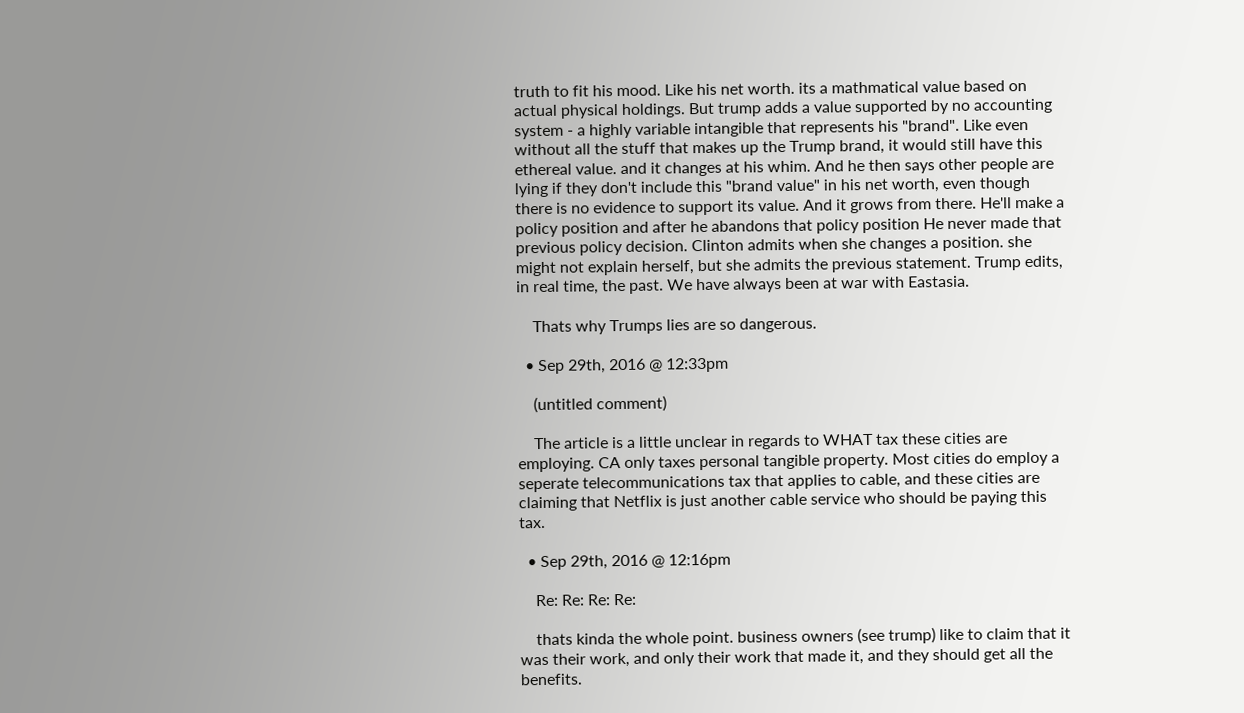truth to fit his mood. Like his net worth. its a mathmatical value based on actual physical holdings. But trump adds a value supported by no accounting system - a highly variable intangible that represents his "brand". Like even without all the stuff that makes up the Trump brand, it would still have this ethereal value. and it changes at his whim. And he then says other people are lying if they don't include this "brand value" in his net worth, even though there is no evidence to support its value. And it grows from there. He'll make a policy position and after he abandons that policy position He never made that previous policy decision. Clinton admits when she changes a position. she might not explain herself, but she admits the previous statement. Trump edits, in real time, the past. We have always been at war with Eastasia.

    Thats why Trumps lies are so dangerous.

  • Sep 29th, 2016 @ 12:33pm

    (untitled comment)

    The article is a little unclear in regards to WHAT tax these cities are employing. CA only taxes personal tangible property. Most cities do employ a seperate telecommunications tax that applies to cable, and these cities are claiming that Netflix is just another cable service who should be paying this tax.

  • Sep 29th, 2016 @ 12:16pm

    Re: Re: Re: Re:

    thats kinda the whole point. business owners (see trump) like to claim that it was their work, and only their work that made it, and they should get all the benefits.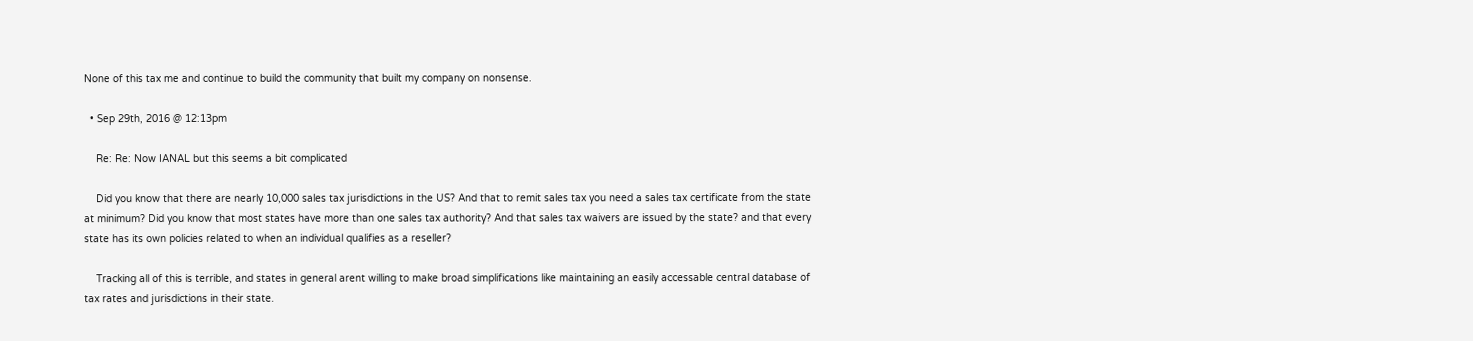None of this tax me and continue to build the community that built my company on nonsense.

  • Sep 29th, 2016 @ 12:13pm

    Re: Re: Now IANAL but this seems a bit complicated

    Did you know that there are nearly 10,000 sales tax jurisdictions in the US? And that to remit sales tax you need a sales tax certificate from the state at minimum? Did you know that most states have more than one sales tax authority? And that sales tax waivers are issued by the state? and that every state has its own policies related to when an individual qualifies as a reseller?

    Tracking all of this is terrible, and states in general arent willing to make broad simplifications like maintaining an easily accessable central database of tax rates and jurisdictions in their state.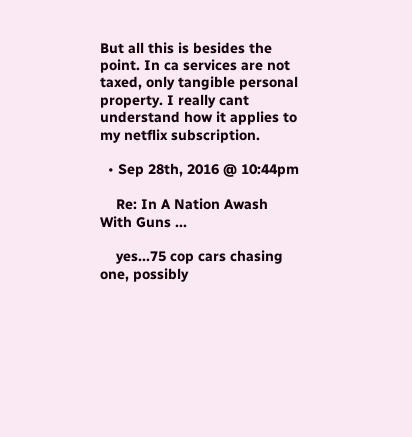But all this is besides the point. In ca services are not taxed, only tangible personal property. I really cant understand how it applies to my netflix subscription.

  • Sep 28th, 2016 @ 10:44pm

    Re: In A Nation Awash With Guns ...

    yes...75 cop cars chasing one, possibly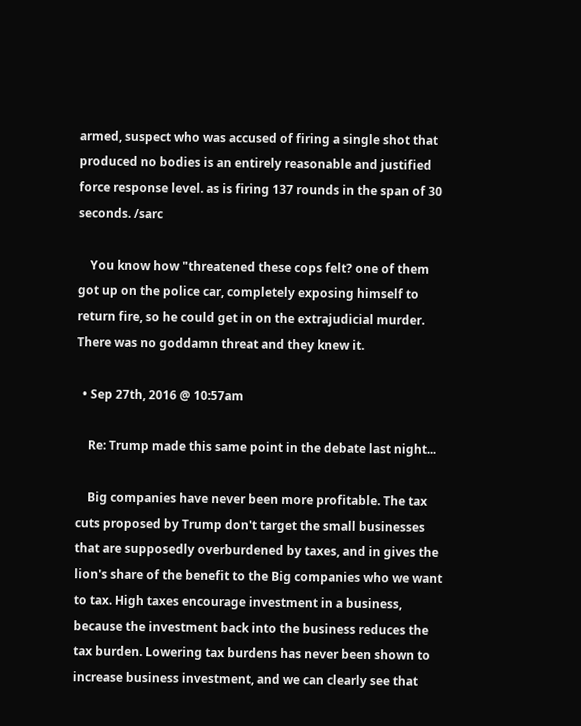armed, suspect who was accused of firing a single shot that produced no bodies is an entirely reasonable and justified force response level. as is firing 137 rounds in the span of 30 seconds. /sarc

    You know how "threatened these cops felt? one of them got up on the police car, completely exposing himself to return fire, so he could get in on the extrajudicial murder. There was no goddamn threat and they knew it.

  • Sep 27th, 2016 @ 10:57am

    Re: Trump made this same point in the debate last night...

    Big companies have never been more profitable. The tax cuts proposed by Trump don't target the small businesses that are supposedly overburdened by taxes, and in gives the lion's share of the benefit to the Big companies who we want to tax. High taxes encourage investment in a business, because the investment back into the business reduces the tax burden. Lowering tax burdens has never been shown to increase business investment, and we can clearly see that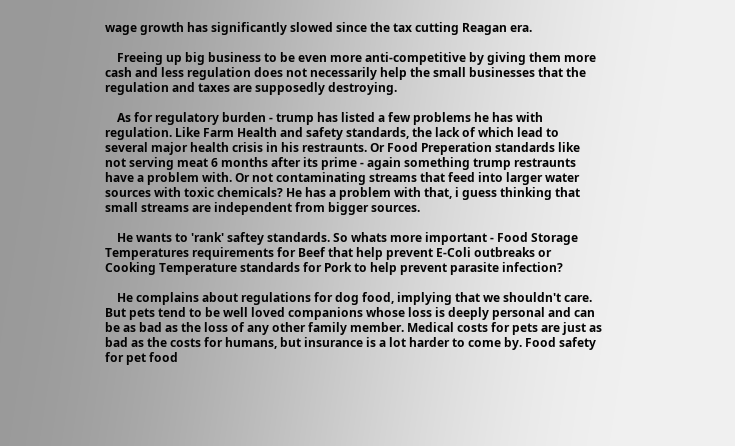wage growth has significantly slowed since the tax cutting Reagan era.

    Freeing up big business to be even more anti-competitive by giving them more cash and less regulation does not necessarily help the small businesses that the regulation and taxes are supposedly destroying.

    As for regulatory burden - trump has listed a few problems he has with regulation. Like Farm Health and safety standards, the lack of which lead to several major health crisis in his restraunts. Or Food Preperation standards like not serving meat 6 months after its prime - again something trump restraunts have a problem with. Or not contaminating streams that feed into larger water sources with toxic chemicals? He has a problem with that, i guess thinking that small streams are independent from bigger sources.

    He wants to 'rank' saftey standards. So whats more important - Food Storage Temperatures requirements for Beef that help prevent E-Coli outbreaks or Cooking Temperature standards for Pork to help prevent parasite infection?

    He complains about regulations for dog food, implying that we shouldn't care. But pets tend to be well loved companions whose loss is deeply personal and can be as bad as the loss of any other family member. Medical costs for pets are just as bad as the costs for humans, but insurance is a lot harder to come by. Food safety for pet food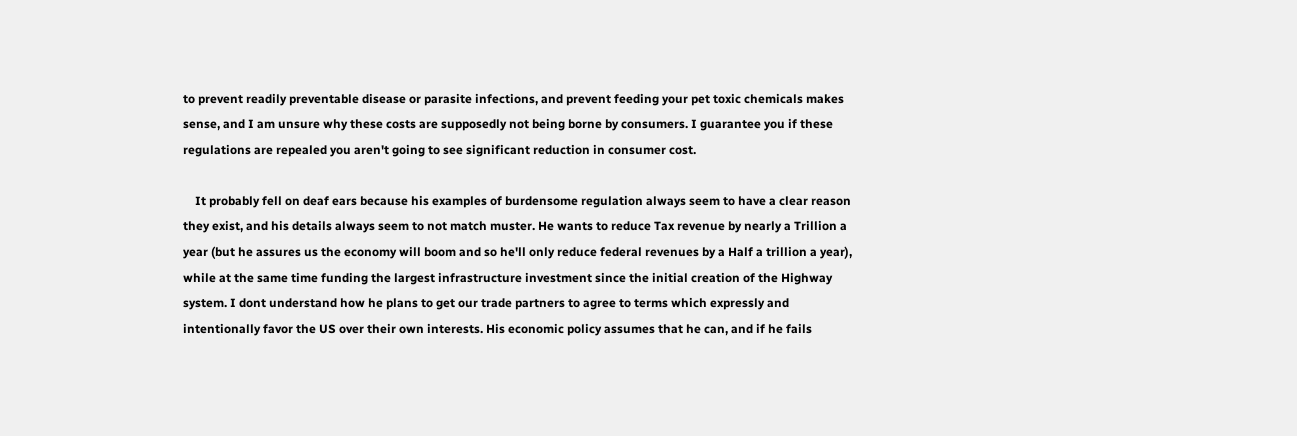to prevent readily preventable disease or parasite infections, and prevent feeding your pet toxic chemicals makes sense, and I am unsure why these costs are supposedly not being borne by consumers. I guarantee you if these regulations are repealed you aren't going to see significant reduction in consumer cost.

    It probably fell on deaf ears because his examples of burdensome regulation always seem to have a clear reason they exist, and his details always seem to not match muster. He wants to reduce Tax revenue by nearly a Trillion a year (but he assures us the economy will boom and so he'll only reduce federal revenues by a Half a trillion a year), while at the same time funding the largest infrastructure investment since the initial creation of the Highway system. I dont understand how he plans to get our trade partners to agree to terms which expressly and intentionally favor the US over their own interests. His economic policy assumes that he can, and if he fails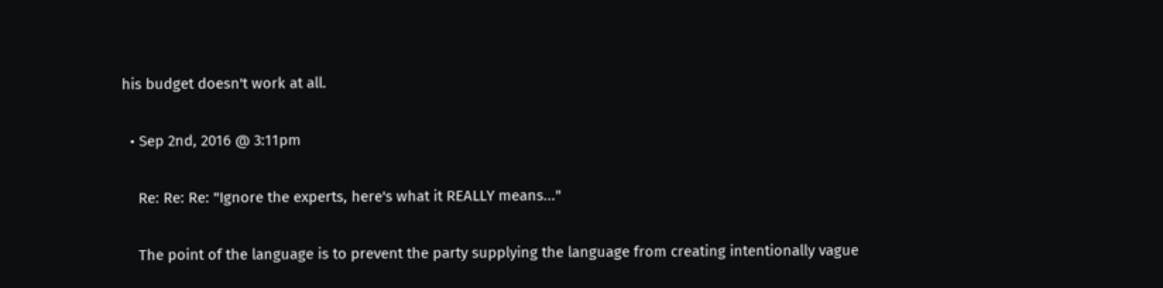his budget doesn't work at all.

  • Sep 2nd, 2016 @ 3:11pm

    Re: Re: Re: "Ignore the experts, here's what it REALLY means..."

    The point of the language is to prevent the party supplying the language from creating intentionally vague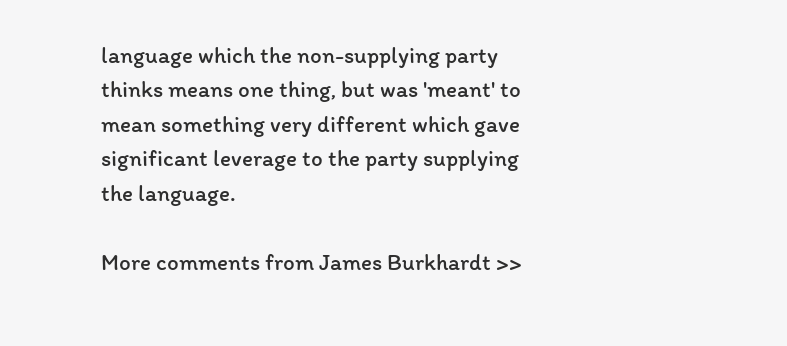language which the non-supplying party thinks means one thing, but was 'meant' to mean something very different which gave significant leverage to the party supplying the language.

More comments from James Burkhardt >>